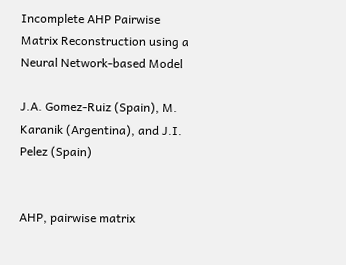Incomplete AHP Pairwise Matrix Reconstruction using a Neural Network-based Model

J.A. Gomez-Ruiz (Spain), M. Karanik (Argentina), and J.I. Pelez (Spain)


AHP, pairwise matrix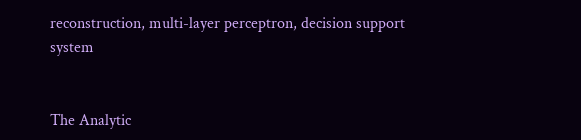reconstruction, multi-layer perceptron, decision support system


The Analytic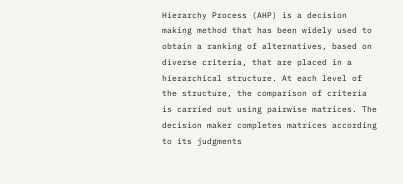Hierarchy Process (AHP) is a decision making method that has been widely used to obtain a ranking of alternatives, based on diverse criteria, that are placed in a hierarchical structure. At each level of the structure, the comparison of criteria is carried out using pairwise matrices. The decision maker completes matrices according to its judgments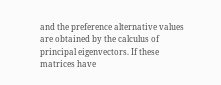and the preference alternative values are obtained by the calculus of principal eigenvectors. If these matrices have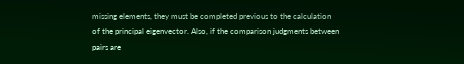missing elements, they must be completed previous to the calculation of the principal eigenvector. Also, if the comparison judgments between pairs are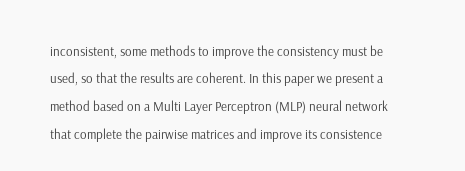inconsistent, some methods to improve the consistency must be used, so that the results are coherent. In this paper we present a method based on a Multi Layer Perceptron (MLP) neural network that complete the pairwise matrices and improve its consistence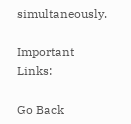simultaneously.

Important Links:

Go Back